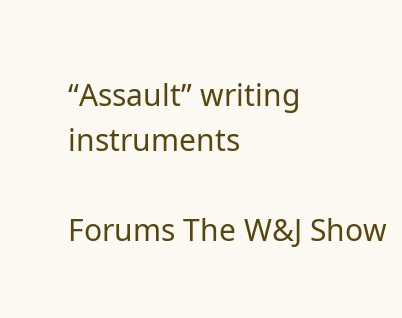“Assault” writing instruments

Forums The W&J Show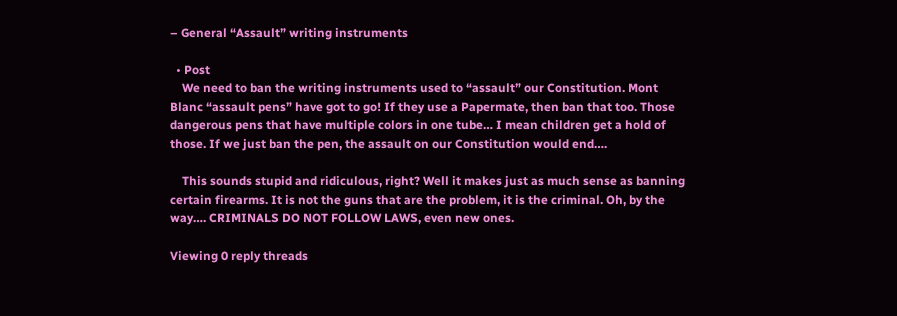– General “Assault” writing instruments

  • Post
    We need to ban the writing instruments used to “assault” our Constitution. Mont Blanc “assault pens” have got to go! If they use a Papermate, then ban that too. Those dangerous pens that have multiple colors in one tube… I mean children get a hold of those. If we just ban the pen, the assault on our Constitution would end….

    This sounds stupid and ridiculous, right? Well it makes just as much sense as banning certain firearms. It is not the guns that are the problem, it is the criminal. Oh, by the way…. CRIMINALS DO NOT FOLLOW LAWS, even new ones.

Viewing 0 reply threads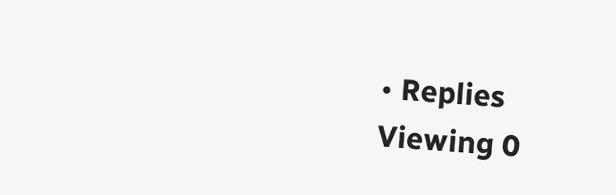• Replies
Viewing 0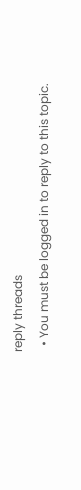reply threads
  • You must be logged in to reply to this topic.